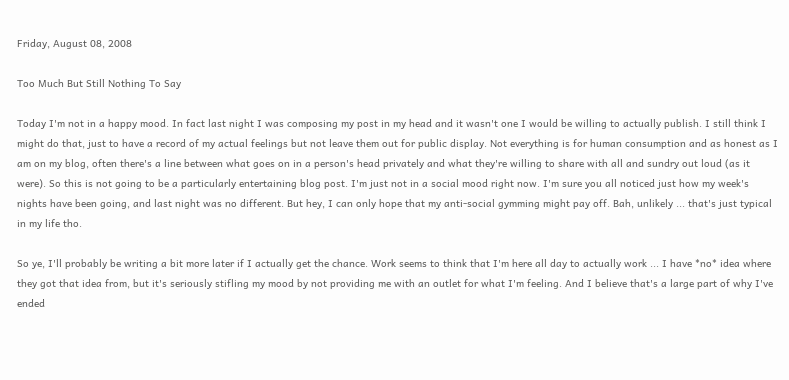Friday, August 08, 2008

Too Much But Still Nothing To Say

Today I'm not in a happy mood. In fact last night I was composing my post in my head and it wasn't one I would be willing to actually publish. I still think I might do that, just to have a record of my actual feelings but not leave them out for public display. Not everything is for human consumption and as honest as I am on my blog, often there's a line between what goes on in a person's head privately and what they're willing to share with all and sundry out loud (as it were). So this is not going to be a particularly entertaining blog post. I'm just not in a social mood right now. I'm sure you all noticed just how my week's nights have been going, and last night was no different. But hey, I can only hope that my anti-social gymming might pay off. Bah, unlikely ... that's just typical in my life tho.

So ye, I'll probably be writing a bit more later if I actually get the chance. Work seems to think that I'm here all day to actually work ... I have *no* idea where they got that idea from, but it's seriously stifling my mood by not providing me with an outlet for what I'm feeling. And I believe that's a large part of why I've ended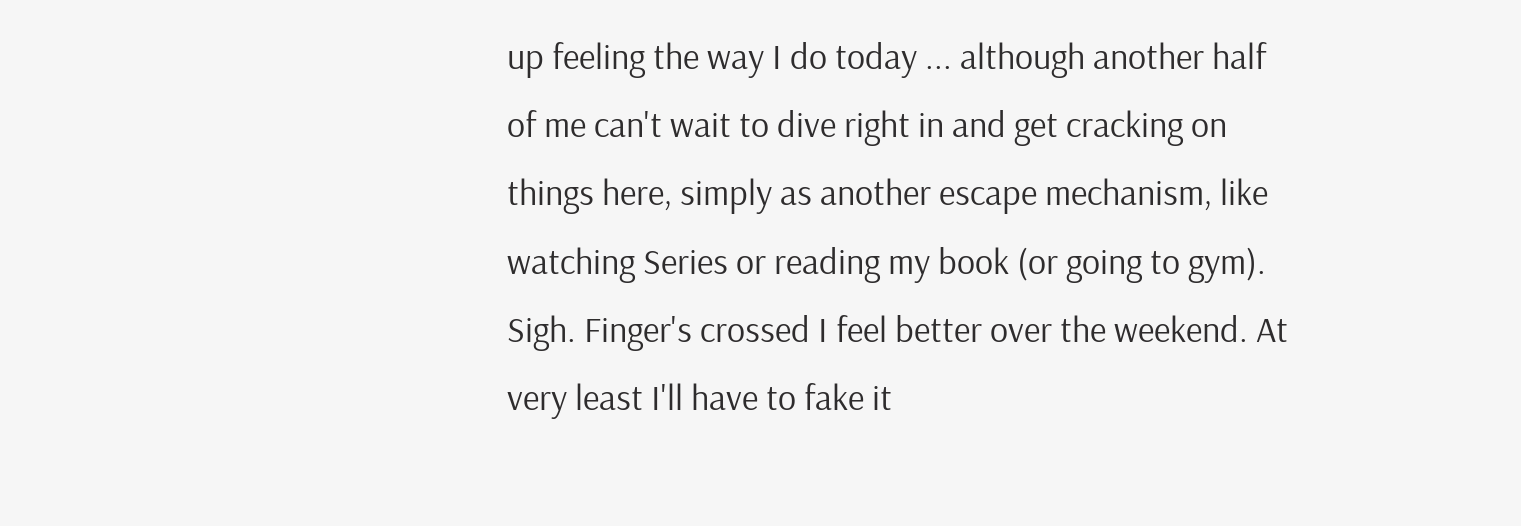up feeling the way I do today ... although another half of me can't wait to dive right in and get cracking on things here, simply as another escape mechanism, like watching Series or reading my book (or going to gym). Sigh. Finger's crossed I feel better over the weekend. At very least I'll have to fake it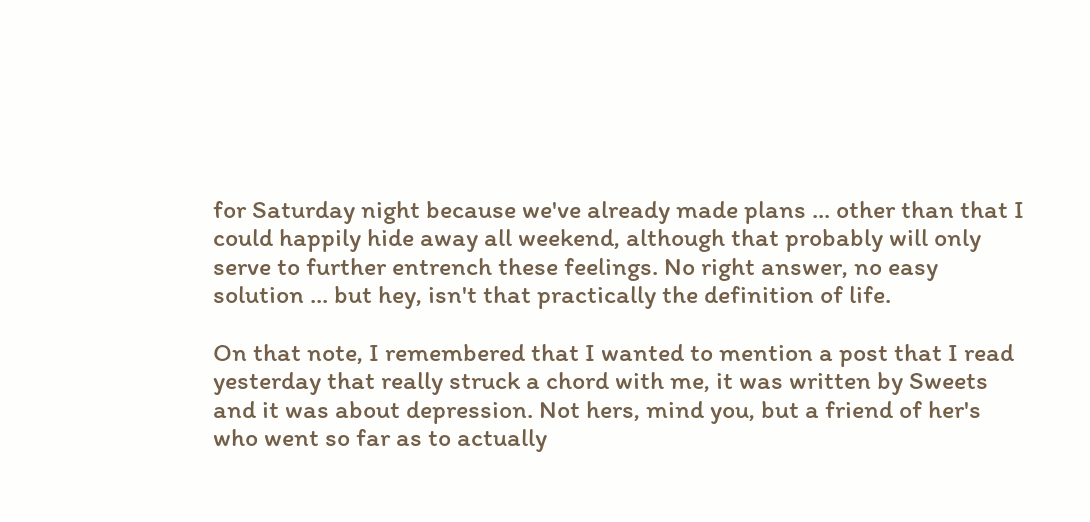for Saturday night because we've already made plans ... other than that I could happily hide away all weekend, although that probably will only serve to further entrench these feelings. No right answer, no easy solution ... but hey, isn't that practically the definition of life.

On that note, I remembered that I wanted to mention a post that I read yesterday that really struck a chord with me, it was written by Sweets and it was about depression. Not hers, mind you, but a friend of her's who went so far as to actually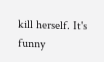kill herself. It's funny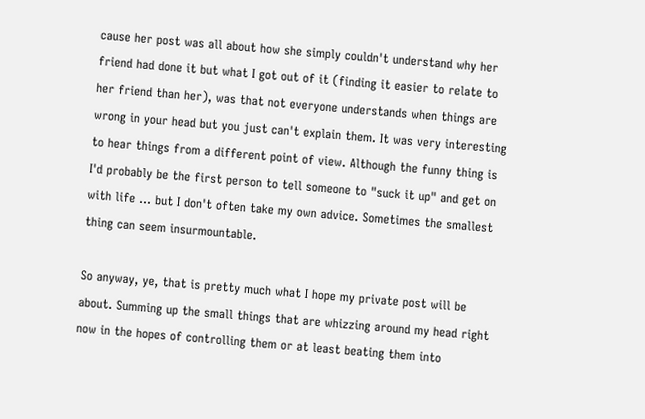cause her post was all about how she simply couldn't understand why her friend had done it but what I got out of it (finding it easier to relate to her friend than her), was that not everyone understands when things are wrong in your head but you just can't explain them. It was very interesting to hear things from a different point of view. Although the funny thing is I'd probably be the first person to tell someone to "suck it up" and get on with life ... but I don't often take my own advice. Sometimes the smallest thing can seem insurmountable.

So anyway, ye, that is pretty much what I hope my private post will be about. Summing up the small things that are whizzing around my head right now in the hopes of controlling them or at least beating them into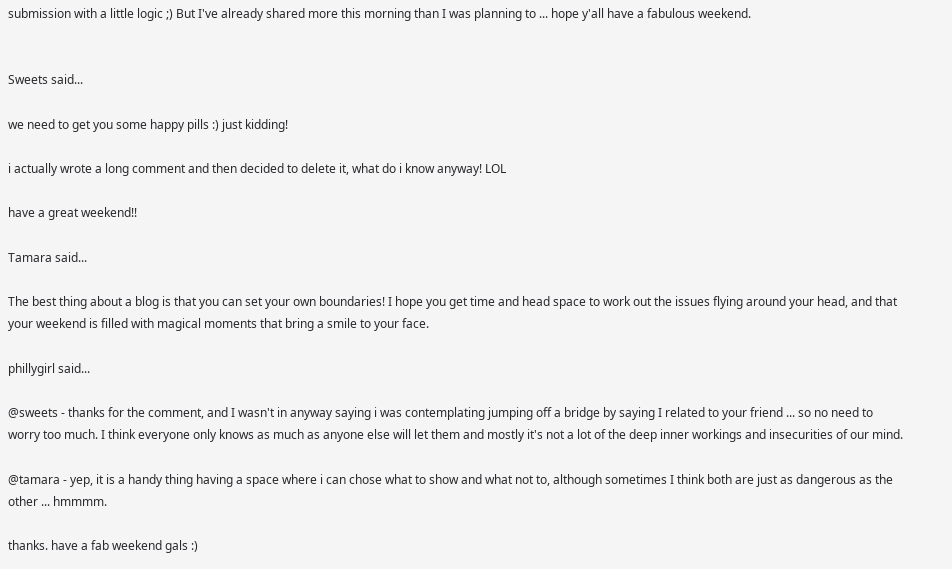submission with a little logic ;) But I've already shared more this morning than I was planning to ... hope y'all have a fabulous weekend.


Sweets said...

we need to get you some happy pills :) just kidding!

i actually wrote a long comment and then decided to delete it, what do i know anyway! LOL

have a great weekend!!

Tamara said...

The best thing about a blog is that you can set your own boundaries! I hope you get time and head space to work out the issues flying around your head, and that your weekend is filled with magical moments that bring a smile to your face.

phillygirl said...

@sweets - thanks for the comment, and I wasn't in anyway saying i was contemplating jumping off a bridge by saying I related to your friend ... so no need to worry too much. I think everyone only knows as much as anyone else will let them and mostly it's not a lot of the deep inner workings and insecurities of our mind.

@tamara - yep, it is a handy thing having a space where i can chose what to show and what not to, although sometimes I think both are just as dangerous as the other ... hmmmm.

thanks. have a fab weekend gals :)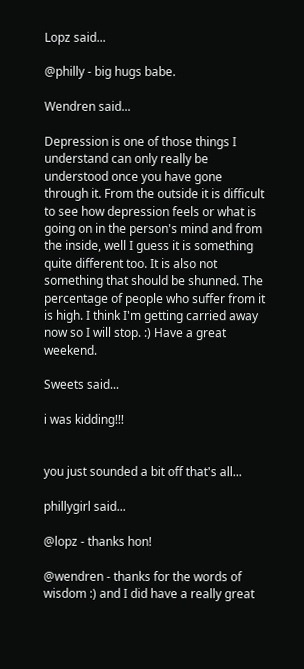Lopz said...

@philly - big hugs babe.

Wendren said...

Depression is one of those things I understand can only really be understood once you have gone through it. From the outside it is difficult to see how depression feels or what is going on in the person's mind and from the inside, well I guess it is something quite different too. It is also not something that should be shunned. The percentage of people who suffer from it is high. I think I'm getting carried away now so I will stop. :) Have a great weekend.

Sweets said...

i was kidding!!!


you just sounded a bit off that's all...

phillygirl said...

@lopz - thanks hon!

@wendren - thanks for the words of wisdom :) and I did have a really great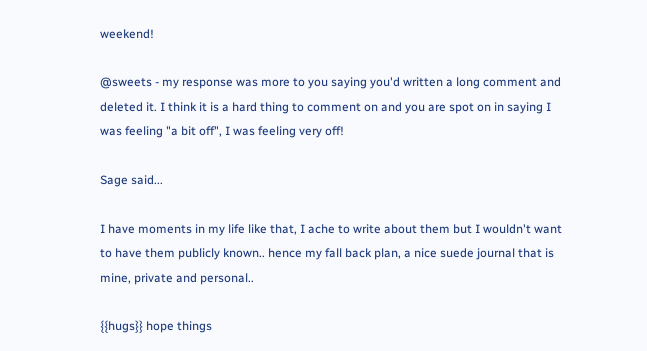weekend!

@sweets - my response was more to you saying you'd written a long comment and deleted it. I think it is a hard thing to comment on and you are spot on in saying I was feeling "a bit off", I was feeling very off!

Sage said...

I have moments in my life like that, I ache to write about them but I wouldn't want to have them publicly known.. hence my fall back plan, a nice suede journal that is mine, private and personal..

{{hugs}} hope things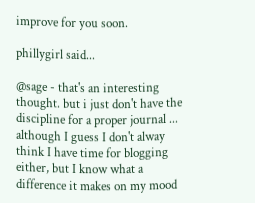improve for you soon.

phillygirl said...

@sage - that's an interesting thought. but i just don't have the discipline for a proper journal ... although I guess I don't alway think I have time for blogging either, but I know what a difference it makes on my mood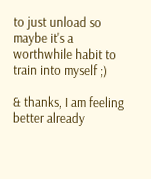to just unload so maybe it's a worthwhile habit to train into myself ;)

& thanks, I am feeling better already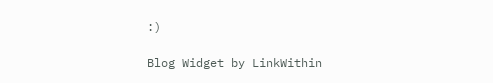:)

Blog Widget by LinkWithin